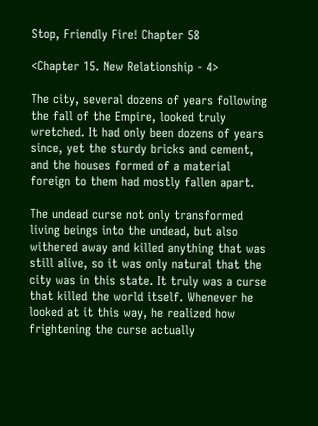Stop, Friendly Fire! Chapter 58

<Chapter 15. New Relationship - 4>

The city, several dozens of years following the fall of the Empire, looked truly wretched. It had only been dozens of years since, yet the sturdy bricks and cement, and the houses formed of a material foreign to them had mostly fallen apart.

The undead curse not only transformed living beings into the undead, but also withered away and killed anything that was still alive, so it was only natural that the city was in this state. It truly was a curse that killed the world itself. Whenever he looked at it this way, he realized how frightening the curse actually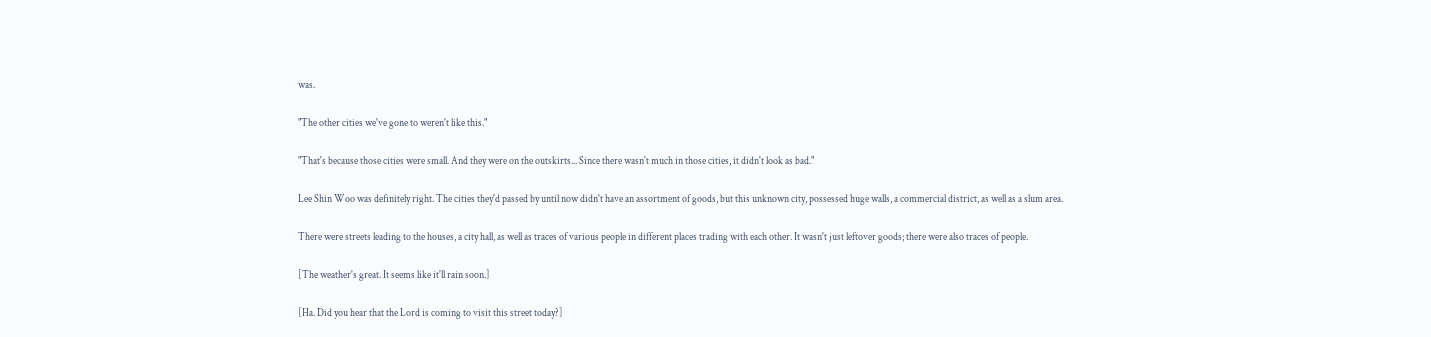was.

"The other cities we've gone to weren't like this."

"That's because those cities were small. And they were on the outskirts... Since there wasn't much in those cities, it didn't look as bad."

Lee Shin Woo was definitely right. The cities they'd passed by until now didn't have an assortment of goods, but this unknown city, possessed huge walls, a commercial district, as well as a slum area.

There were streets leading to the houses, a city hall, as well as traces of various people in different places trading with each other. It wasn't just leftover goods; there were also traces of people.

[The weather's great. It seems like it'll rain soon.]

[Ha. Did you hear that the Lord is coming to visit this street today?]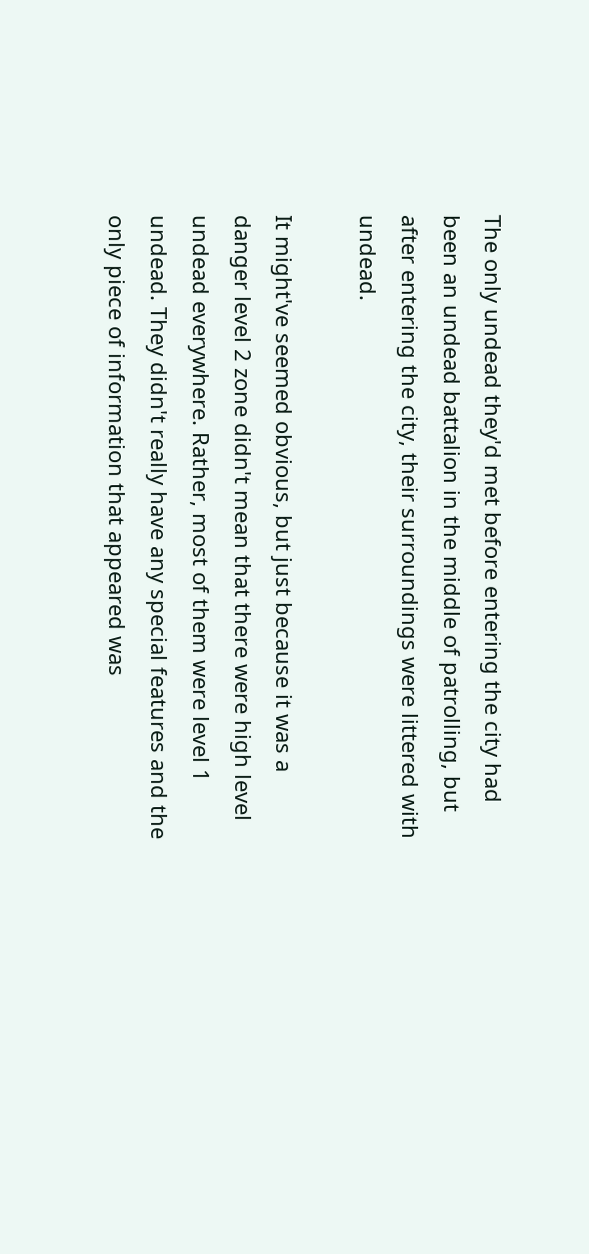The only undead they'd met before entering the city had been an undead battalion in the middle of patrolling, but after entering the city, their surroundings were littered with undead.

It might've seemed obvious, but just because it was a danger level 2 zone didn't mean that there were high level undead everywhere. Rather, most of them were level 1 undead. They didn't really have any special features and the only piece of information that appeared was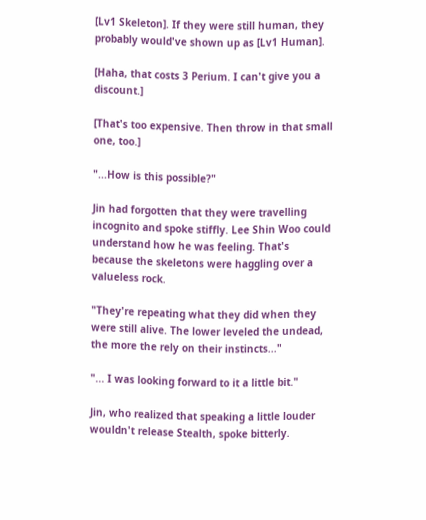[Lv1 Skeleton]. If they were still human, they probably would've shown up as [Lv1 Human].

[Haha, that costs 3 Perium. I can't give you a discount.]

[That's too expensive. Then throw in that small one, too.]

"...How is this possible?"

Jin had forgotten that they were travelling incognito and spoke stiffly. Lee Shin Woo could understand how he was feeling. That's because the skeletons were haggling over a valueless rock.

"They're repeating what they did when they were still alive. The lower leveled the undead, the more the rely on their instincts..."

"... I was looking forward to it a little bit."

Jin, who realized that speaking a little louder wouldn't release Stealth, spoke bitterly.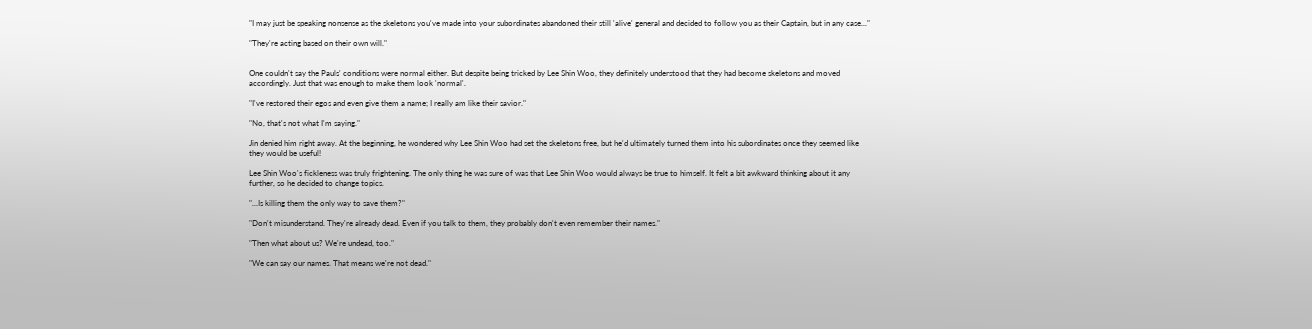"I may just be speaking nonsense as the skeletons you've made into your subordinates abandoned their still 'alive' general and decided to follow you as their Captain, but in any case..."

"They're acting based on their own will."


One couldn't say the Pauls' conditions were normal either. But despite being tricked by Lee Shin Woo, they definitely understood that they had become skeletons and moved accordingly. Just that was enough to make them look 'normal'.

"I've restored their egos and even give them a name; I really am like their savior."

"No, that's not what I'm saying."

Jin denied him right away. At the beginning, he wondered why Lee Shin Woo had set the skeletons free, but he'd ultimately turned them into his subordinates once they seemed like they would be useful!

Lee Shin Woo's fickleness was truly frightening. The only thing he was sure of was that Lee Shin Woo would always be true to himself. It felt a bit awkward thinking about it any further, so he decided to change topics.

"...Is killing them the only way to save them?"

"Don't misunderstand. They're already dead. Even if you talk to them, they probably don't even remember their names."

"Then what about us? We're undead, too."

"We can say our names. That means we're not dead."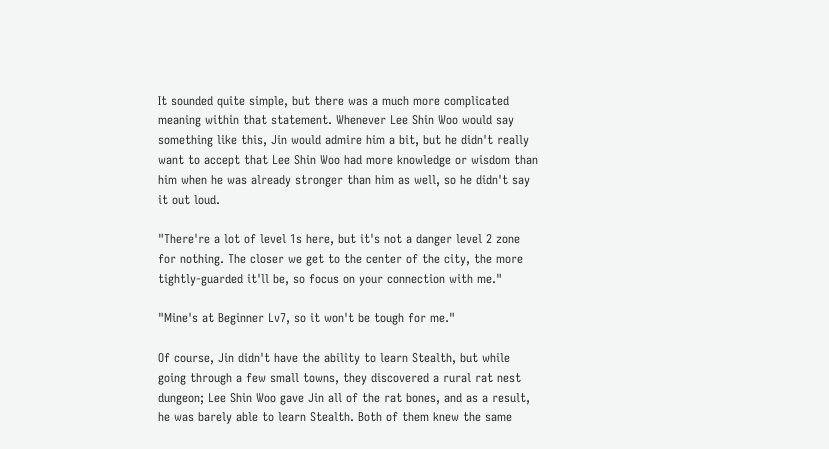It sounded quite simple, but there was a much more complicated meaning within that statement. Whenever Lee Shin Woo would say something like this, Jin would admire him a bit, but he didn't really want to accept that Lee Shin Woo had more knowledge or wisdom than him when he was already stronger than him as well, so he didn't say it out loud.

"There're a lot of level 1s here, but it's not a danger level 2 zone for nothing. The closer we get to the center of the city, the more tightly-guarded it'll be, so focus on your connection with me."

"Mine's at Beginner Lv7, so it won't be tough for me."

Of course, Jin didn't have the ability to learn Stealth, but while going through a few small towns, they discovered a rural rat nest dungeon; Lee Shin Woo gave Jin all of the rat bones, and as a result, he was barely able to learn Stealth. Both of them knew the same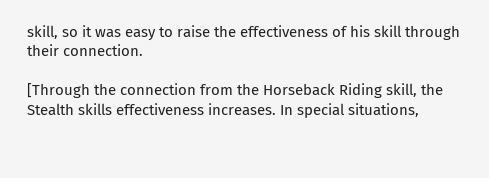skill, so it was easy to raise the effectiveness of his skill through their connection.

[Through the connection from the Horseback Riding skill, the Stealth skills effectiveness increases. In special situations,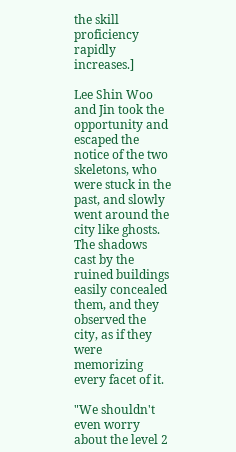the skill proficiency rapidly increases.]

Lee Shin Woo and Jin took the opportunity and escaped the notice of the two skeletons, who were stuck in the past, and slowly went around the city like ghosts. The shadows cast by the ruined buildings easily concealed them, and they observed the city, as if they were memorizing every facet of it.

"We shouldn't even worry about the level 2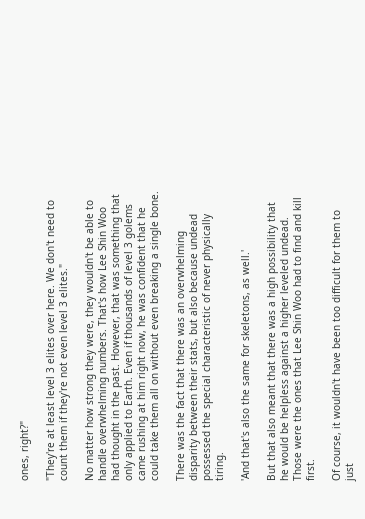ones, right?"

"They're at least level 3 elites over here. We don't need to count them if they're not even level 3 elites."

No matter how strong they were, they wouldn't be able to handle overwhelming numbers. That's how Lee Shin Woo had thought in the past. However, that was something that only applied to Earth. Even if thousands of level 3 golems came rushing at him right now, he was confident that he could take them all on without even breaking a single bone.

There was the fact that there was an overwhelming disparity between their stats, but also because undead possessed the special characteristic of never physically tiring.

'And that's also the same for skeletons, as well.'

But that also meant that there was a high possibility that he would be helpless against a higher leveled undead. Those were the ones that Lee Shin Woo had to find and kill first.

Of course, it wouldn't have been too difficult for them to just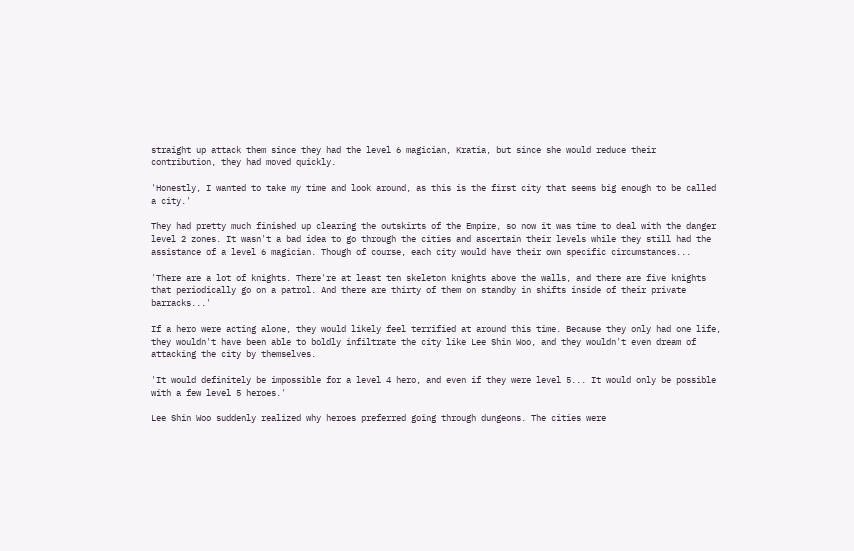straight up attack them since they had the level 6 magician, Kratia, but since she would reduce their contribution, they had moved quickly.

'Honestly, I wanted to take my time and look around, as this is the first city that seems big enough to be called a city.'

They had pretty much finished up clearing the outskirts of the Empire, so now it was time to deal with the danger level 2 zones. It wasn't a bad idea to go through the cities and ascertain their levels while they still had the assistance of a level 6 magician. Though of course, each city would have their own specific circumstances...

'There are a lot of knights. There're at least ten skeleton knights above the walls, and there are five knights that periodically go on a patrol. And there are thirty of them on standby in shifts inside of their private barracks...'

If a hero were acting alone, they would likely feel terrified at around this time. Because they only had one life, they wouldn't have been able to boldly infiltrate the city like Lee Shin Woo, and they wouldn't even dream of attacking the city by themselves.

'It would definitely be impossible for a level 4 hero, and even if they were level 5... It would only be possible with a few level 5 heroes.'

Lee Shin Woo suddenly realized why heroes preferred going through dungeons. The cities were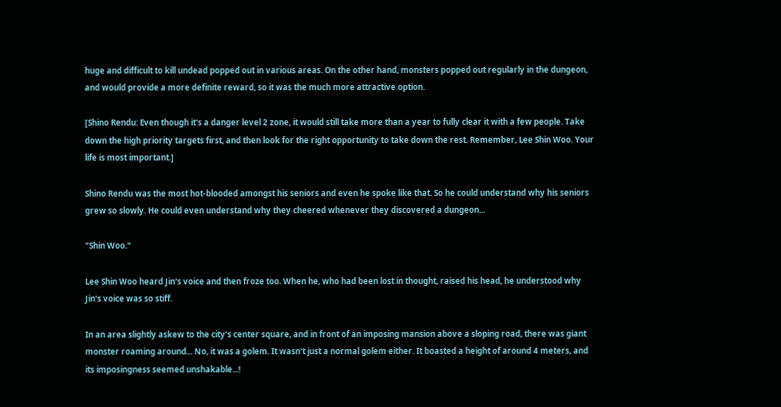huge and difficult to kill undead popped out in various areas. On the other hand, monsters popped out regularly in the dungeon, and would provide a more definite reward, so it was the much more attractive option.

[Shino Rendu: Even though it's a danger level 2 zone, it would still take more than a year to fully clear it with a few people. Take down the high priority targets first, and then look for the right opportunity to take down the rest. Remember, Lee Shin Woo. Your life is most important.]

Shino Rendu was the most hot-blooded amongst his seniors and even he spoke like that. So he could understand why his seniors grew so slowly. He could even understand why they cheered whenever they discovered a dungeon...

"Shin Woo."

Lee Shin Woo heard Jin's voice and then froze too. When he, who had been lost in thought, raised his head, he understood why Jin's voice was so stiff.

In an area slightly askew to the city's center square, and in front of an imposing mansion above a sloping road, there was giant monster roaming around... No, it was a golem. It wasn't just a normal golem either. It boasted a height of around 4 meters, and its imposingness seemed unshakable...!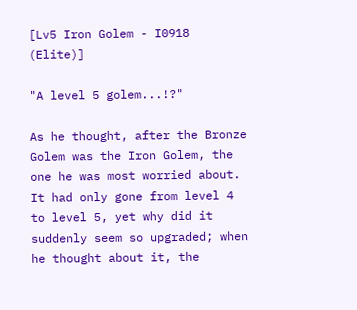[Lv5 Iron Golem - I0918 (Elite)]

"A level 5 golem...!?"

As he thought, after the Bronze Golem was the Iron Golem, the one he was most worried about. It had only gone from level 4 to level 5, yet why did it suddenly seem so upgraded; when he thought about it, the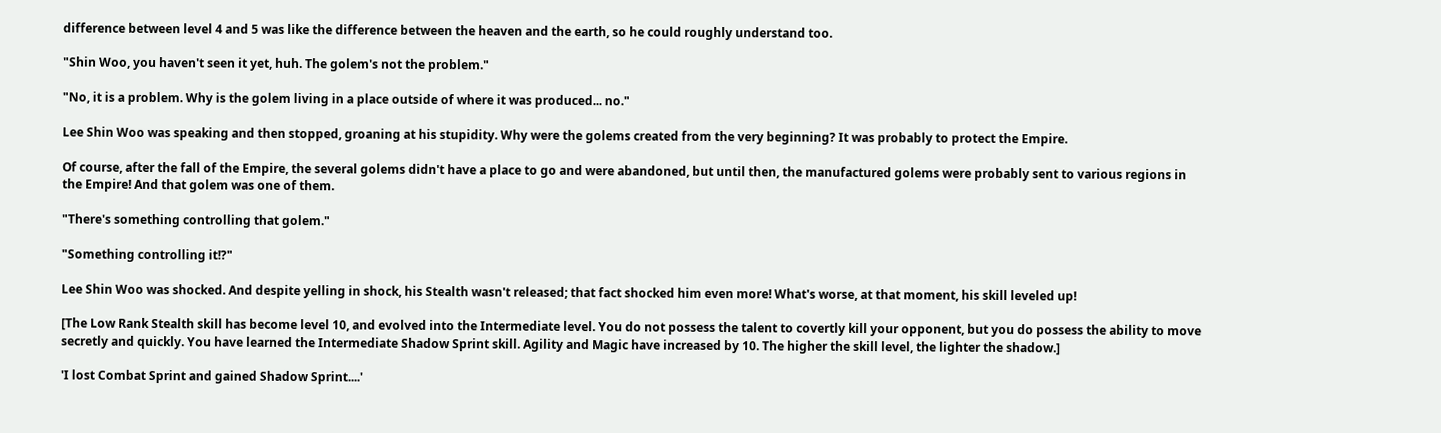difference between level 4 and 5 was like the difference between the heaven and the earth, so he could roughly understand too.

"Shin Woo, you haven't seen it yet, huh. The golem's not the problem."

"No, it is a problem. Why is the golem living in a place outside of where it was produced... no."

Lee Shin Woo was speaking and then stopped, groaning at his stupidity. Why were the golems created from the very beginning? It was probably to protect the Empire.

Of course, after the fall of the Empire, the several golems didn't have a place to go and were abandoned, but until then, the manufactured golems were probably sent to various regions in the Empire! And that golem was one of them.

"There's something controlling that golem."

"Something controlling it!?"

Lee Shin Woo was shocked. And despite yelling in shock, his Stealth wasn't released; that fact shocked him even more! What's worse, at that moment, his skill leveled up!

[The Low Rank Stealth skill has become level 10, and evolved into the Intermediate level. You do not possess the talent to covertly kill your opponent, but you do possess the ability to move secretly and quickly. You have learned the Intermediate Shadow Sprint skill. Agility and Magic have increased by 10. The higher the skill level, the lighter the shadow.]

'I lost Combat Sprint and gained Shadow Sprint....'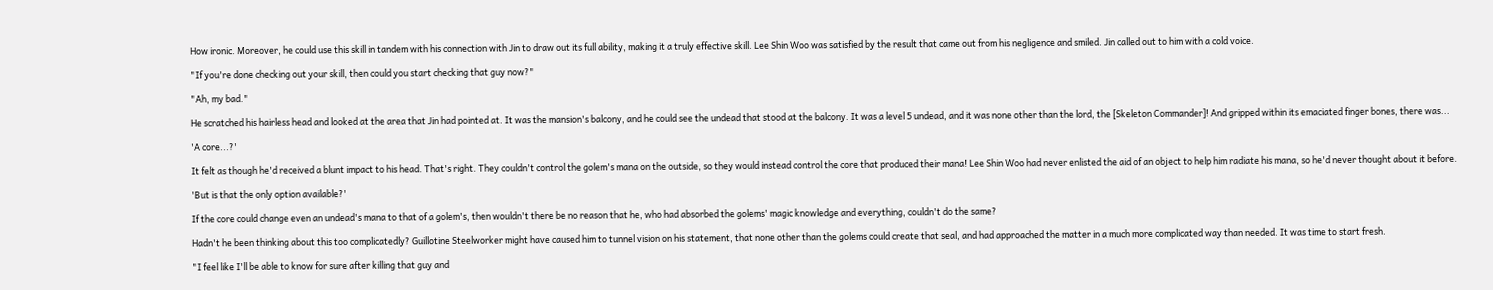How ironic. Moreover, he could use this skill in tandem with his connection with Jin to draw out its full ability, making it a truly effective skill. Lee Shin Woo was satisfied by the result that came out from his negligence and smiled. Jin called out to him with a cold voice.

"If you're done checking out your skill, then could you start checking that guy now?"

"Ah, my bad."

He scratched his hairless head and looked at the area that Jin had pointed at. It was the mansion's balcony, and he could see the undead that stood at the balcony. It was a level 5 undead, and it was none other than the lord, the [Skeleton Commander]! And gripped within its emaciated finger bones, there was...

'A core...?'

It felt as though he'd received a blunt impact to his head. That's right. They couldn't control the golem's mana on the outside, so they would instead control the core that produced their mana! Lee Shin Woo had never enlisted the aid of an object to help him radiate his mana, so he'd never thought about it before.

'But is that the only option available?'

If the core could change even an undead's mana to that of a golem's, then wouldn't there be no reason that he, who had absorbed the golems' magic knowledge and everything, couldn't do the same?

Hadn't he been thinking about this too complicatedly? Guillotine Steelworker might have caused him to tunnel vision on his statement, that none other than the golems could create that seal, and had approached the matter in a much more complicated way than needed. It was time to start fresh.

"I feel like I'll be able to know for sure after killing that guy and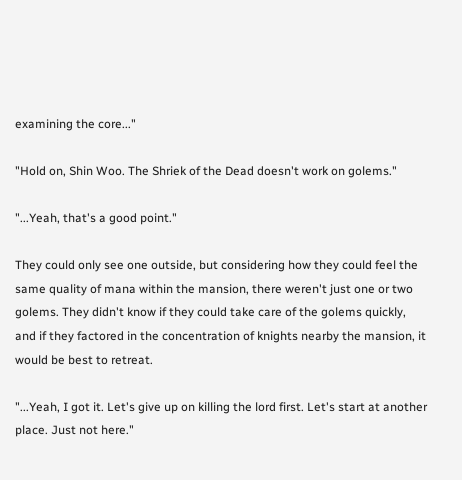examining the core..."

"Hold on, Shin Woo. The Shriek of the Dead doesn't work on golems."

"...Yeah, that's a good point."

They could only see one outside, but considering how they could feel the same quality of mana within the mansion, there weren't just one or two golems. They didn't know if they could take care of the golems quickly, and if they factored in the concentration of knights nearby the mansion, it would be best to retreat.

"...Yeah, I got it. Let's give up on killing the lord first. Let's start at another place. Just not here."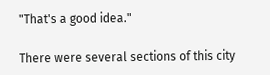"That's a good idea."

There were several sections of this city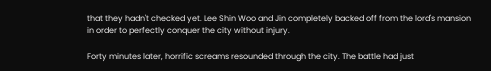that they hadn't checked yet. Lee Shin Woo and Jin completely backed off from the lord's mansion in order to perfectly conquer the city without injury.

Forty minutes later, horrific screams resounded through the city. The battle had just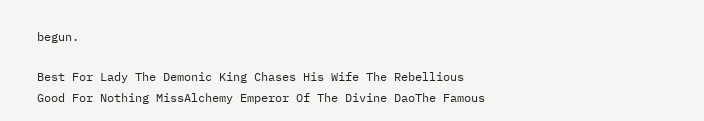begun.

Best For Lady The Demonic King Chases His Wife The Rebellious Good For Nothing MissAlchemy Emperor Of The Divine DaoThe Famous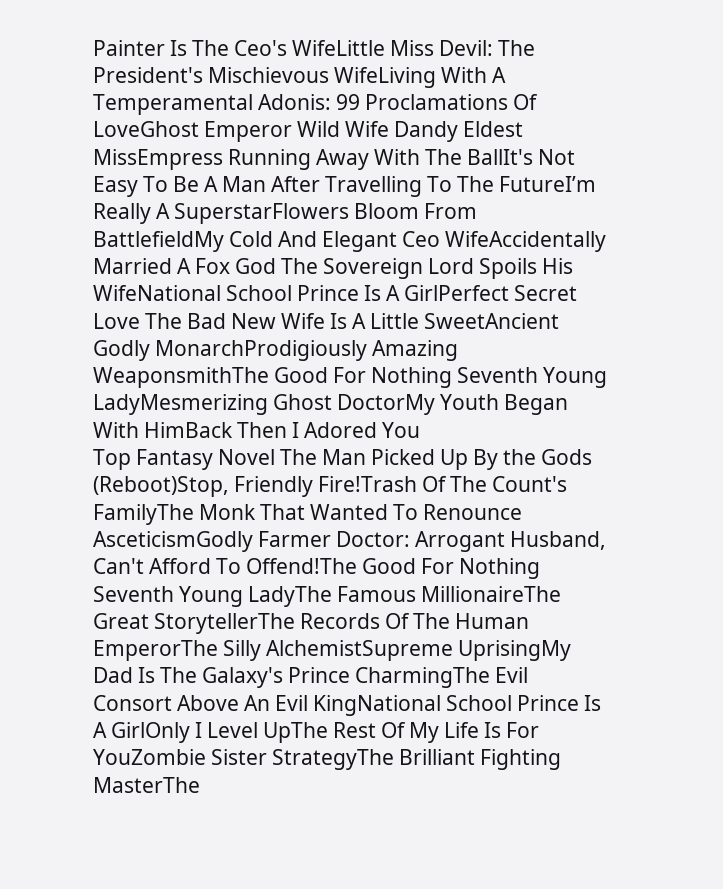Painter Is The Ceo's WifeLittle Miss Devil: The President's Mischievous WifeLiving With A Temperamental Adonis: 99 Proclamations Of LoveGhost Emperor Wild Wife Dandy Eldest MissEmpress Running Away With The BallIt's Not Easy To Be A Man After Travelling To The FutureI’m Really A SuperstarFlowers Bloom From BattlefieldMy Cold And Elegant Ceo WifeAccidentally Married A Fox God The Sovereign Lord Spoils His WifeNational School Prince Is A GirlPerfect Secret Love The Bad New Wife Is A Little SweetAncient Godly MonarchProdigiously Amazing WeaponsmithThe Good For Nothing Seventh Young LadyMesmerizing Ghost DoctorMy Youth Began With HimBack Then I Adored You
Top Fantasy Novel The Man Picked Up By the Gods (Reboot)Stop, Friendly Fire!Trash Of The Count's FamilyThe Monk That Wanted To Renounce AsceticismGodly Farmer Doctor: Arrogant Husband, Can't Afford To Offend!The Good For Nothing Seventh Young LadyThe Famous MillionaireThe Great StorytellerThe Records Of The Human EmperorThe Silly AlchemistSupreme UprisingMy Dad Is The Galaxy's Prince CharmingThe Evil Consort Above An Evil KingNational School Prince Is A GirlOnly I Level UpThe Rest Of My Life Is For YouZombie Sister StrategyThe Brilliant Fighting MasterThe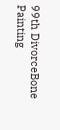99th DivorceBone Painting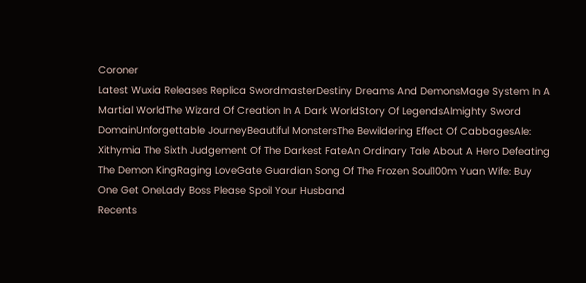Coroner
Latest Wuxia Releases Replica SwordmasterDestiny Dreams And DemonsMage System In A Martial WorldThe Wizard Of Creation In A Dark WorldStory Of LegendsAlmighty Sword DomainUnforgettable JourneyBeautiful MonstersThe Bewildering Effect Of CabbagesAle: Xithymia The Sixth Judgement Of The Darkest FateAn Ordinary Tale About A Hero Defeating The Demon KingRaging LoveGate Guardian Song Of The Frozen Soul100m Yuan Wife: Buy One Get OneLady Boss Please Spoil Your Husband
Recents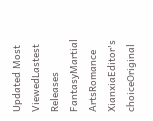Updated Most ViewedLastest Releases
FantasyMartial ArtsRomance
XianxiaEditor's choiceOriginal